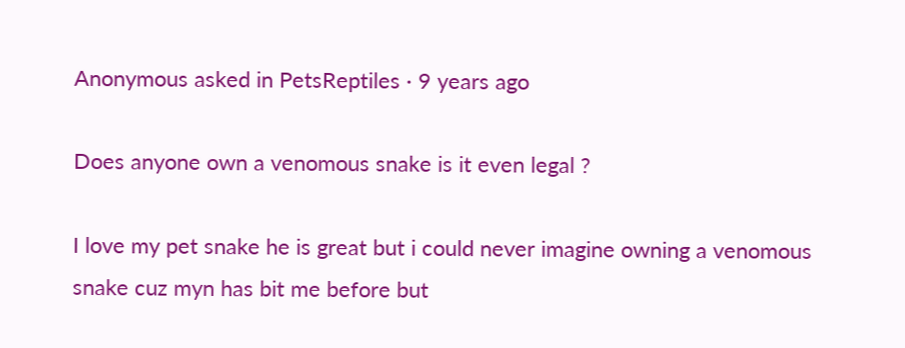Anonymous asked in PetsReptiles · 9 years ago

Does anyone own a venomous snake is it even legal ?

I love my pet snake he is great but i could never imagine owning a venomous snake cuz myn has bit me before but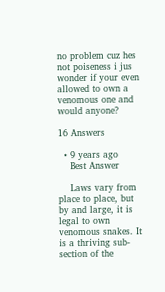no problem cuz hes not poiseness i jus wonder if your even allowed to own a venomous one and would anyone?

16 Answers

  • 9 years ago
    Best Answer

    Laws vary from place to place, but by and large, it is legal to own venomous snakes. It is a thriving sub-section of the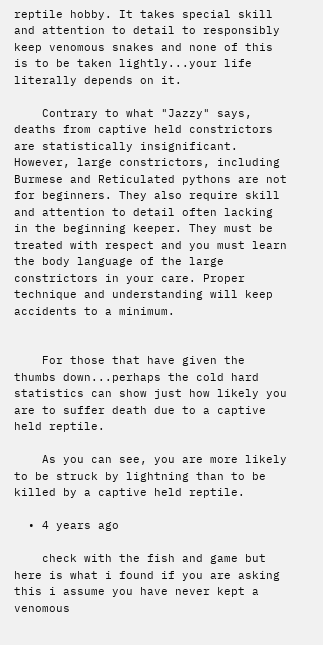reptile hobby. It takes special skill and attention to detail to responsibly keep venomous snakes and none of this is to be taken lightly...your life literally depends on it.

    Contrary to what "Jazzy" says, deaths from captive held constrictors are statistically insignificant. However, large constrictors, including Burmese and Reticulated pythons are not for beginners. They also require skill and attention to detail often lacking in the beginning keeper. They must be treated with respect and you must learn the body language of the large constrictors in your care. Proper technique and understanding will keep accidents to a minimum.


    For those that have given the thumbs down...perhaps the cold hard statistics can show just how likely you are to suffer death due to a captive held reptile.

    As you can see, you are more likely to be struck by lightning than to be killed by a captive held reptile.

  • 4 years ago

    check with the fish and game but here is what i found if you are asking this i assume you have never kept a venomous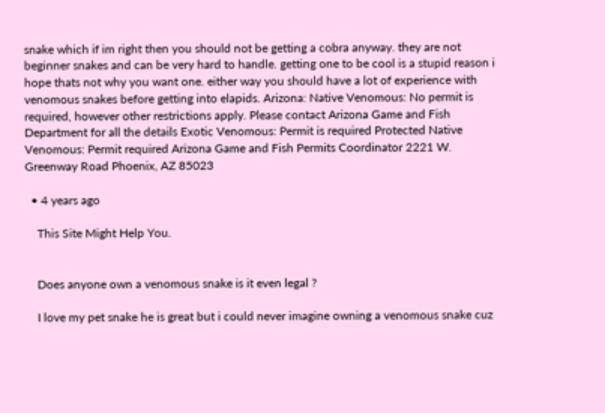snake which if im right then you should not be getting a cobra anyway. they are not beginner snakes and can be very hard to handle. getting one to be cool is a stupid reason i hope thats not why you want one. either way you should have a lot of experience with venomous snakes before getting into elapids. Arizona: Native Venomous: No permit is required, however other restrictions apply. Please contact Arizona Game and Fish Department for all the details Exotic Venomous: Permit is required Protected Native Venomous: Permit required Arizona Game and Fish Permits Coordinator 2221 W. Greenway Road Phoenix, AZ 85023

  • 4 years ago

    This Site Might Help You.


    Does anyone own a venomous snake is it even legal ?

    I love my pet snake he is great but i could never imagine owning a venomous snake cuz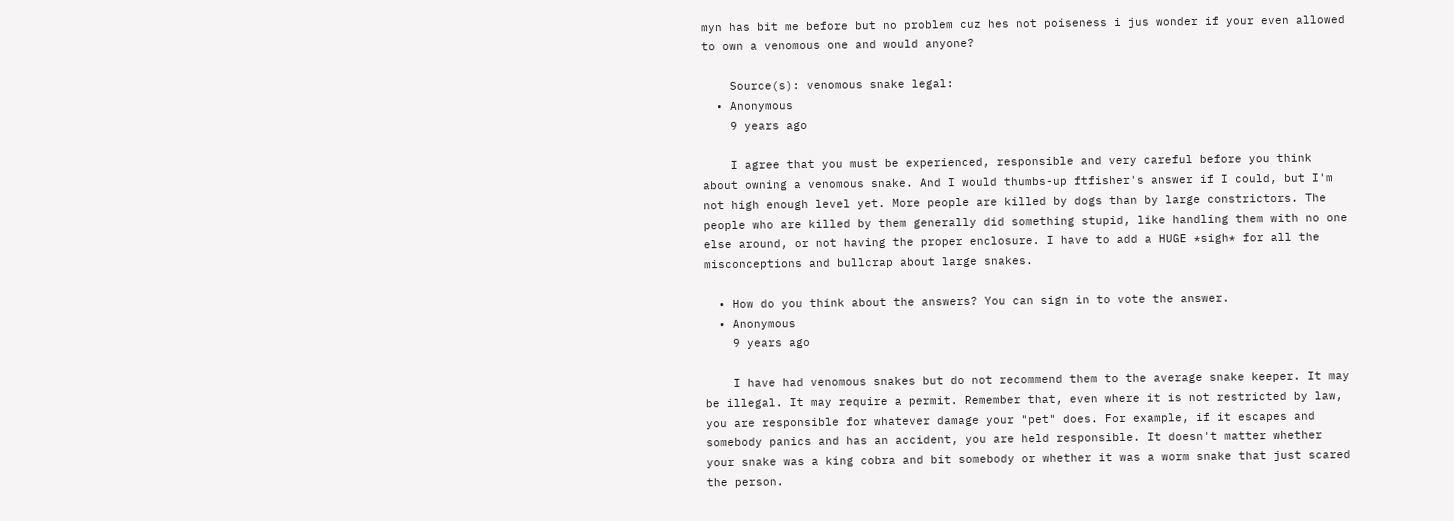myn has bit me before but no problem cuz hes not poiseness i jus wonder if your even allowed to own a venomous one and would anyone?

    Source(s): venomous snake legal:
  • Anonymous
    9 years ago

    I agree that you must be experienced, responsible and very careful before you think about owning a venomous snake. And I would thumbs-up ftfisher's answer if I could, but I'm not high enough level yet. More people are killed by dogs than by large constrictors. The people who are killed by them generally did something stupid, like handling them with no one else around, or not having the proper enclosure. I have to add a HUGE *sigh* for all the misconceptions and bullcrap about large snakes.

  • How do you think about the answers? You can sign in to vote the answer.
  • Anonymous
    9 years ago

    I have had venomous snakes but do not recommend them to the average snake keeper. It may be illegal. It may require a permit. Remember that, even where it is not restricted by law, you are responsible for whatever damage your "pet" does. For example, if it escapes and somebody panics and has an accident, you are held responsible. It doesn't matter whether your snake was a king cobra and bit somebody or whether it was a worm snake that just scared the person.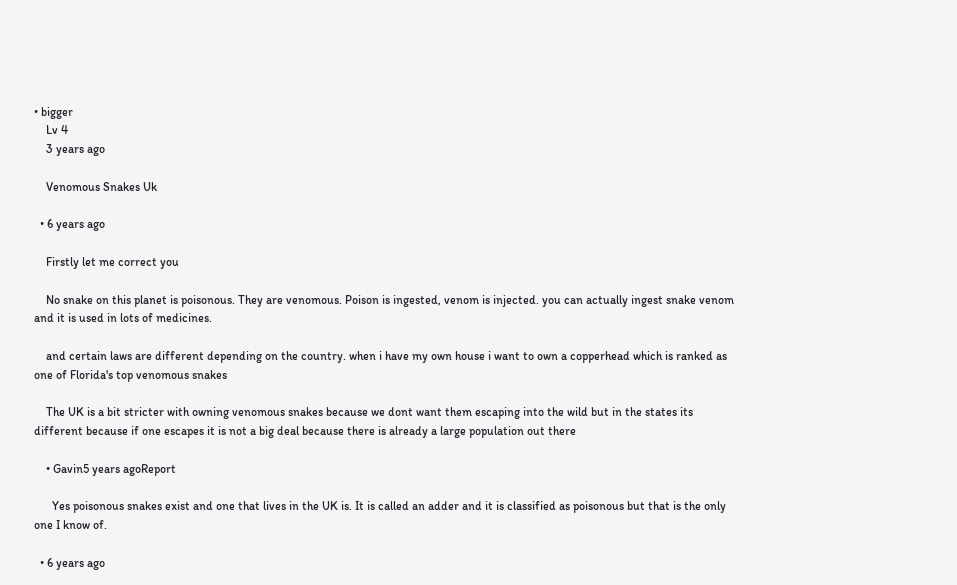• bigger
    Lv 4
    3 years ago

    Venomous Snakes Uk

  • 6 years ago

    Firstly let me correct you

    No snake on this planet is poisonous. They are venomous. Poison is ingested, venom is injected. you can actually ingest snake venom and it is used in lots of medicines.

    and certain laws are different depending on the country. when i have my own house i want to own a copperhead which is ranked as one of Florida's top venomous snakes

    The UK is a bit stricter with owning venomous snakes because we dont want them escaping into the wild but in the states its different because if one escapes it is not a big deal because there is already a large population out there

    • Gavin5 years agoReport

      Yes poisonous snakes exist and one that lives in the UK is. It is called an adder and it is classified as poisonous but that is the only one I know of.

  • 6 years ago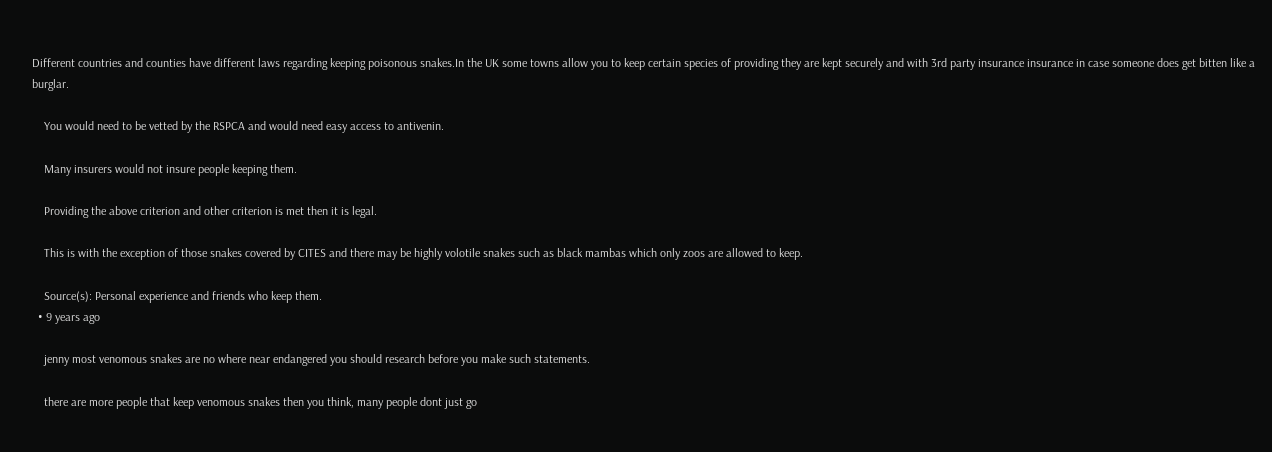Different countries and counties have different laws regarding keeping poisonous snakes.In the UK some towns allow you to keep certain species of providing they are kept securely and with 3rd party insurance insurance in case someone does get bitten like a burglar.

    You would need to be vetted by the RSPCA and would need easy access to antivenin.

    Many insurers would not insure people keeping them.

    Providing the above criterion and other criterion is met then it is legal.

    This is with the exception of those snakes covered by CITES and there may be highly volotile snakes such as black mambas which only zoos are allowed to keep.

    Source(s): Personal experience and friends who keep them.
  • 9 years ago

    jenny most venomous snakes are no where near endangered you should research before you make such statements.

    there are more people that keep venomous snakes then you think, many people dont just go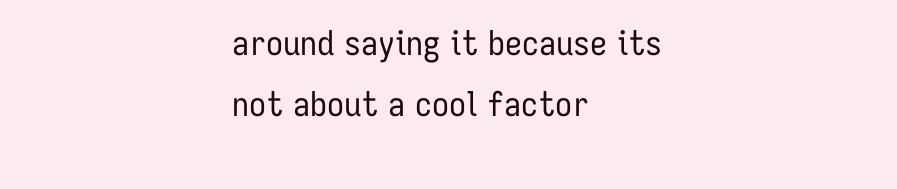around saying it because its not about a cool factor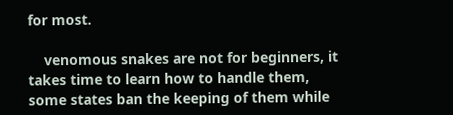for most.

    venomous snakes are not for beginners, it takes time to learn how to handle them, some states ban the keeping of them while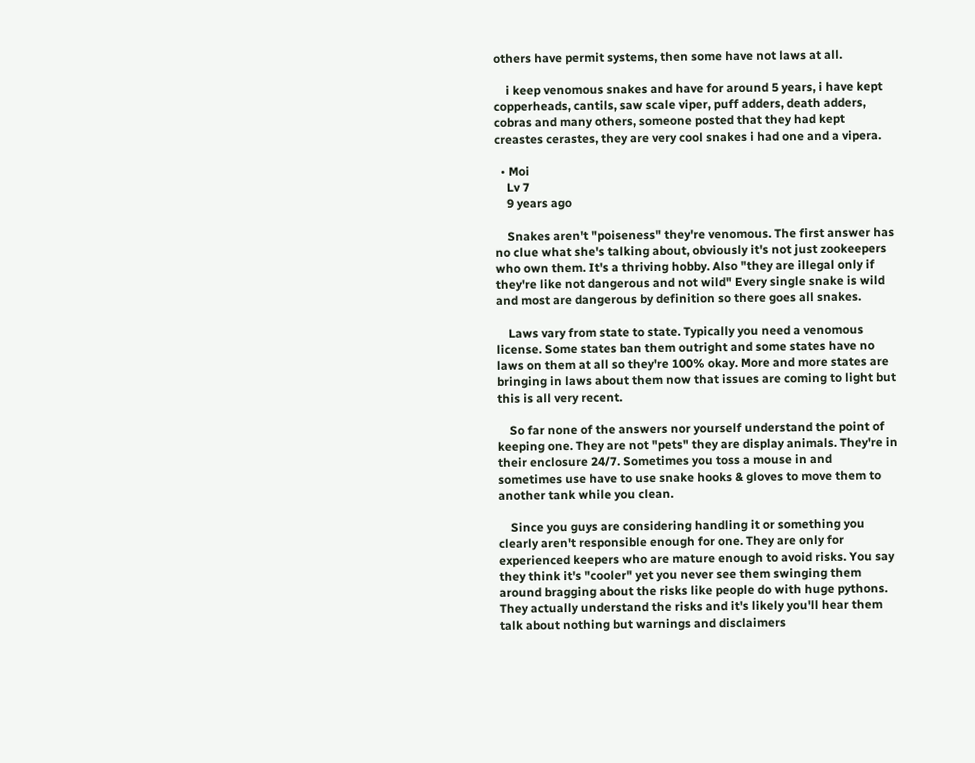others have permit systems, then some have not laws at all.

    i keep venomous snakes and have for around 5 years, i have kept copperheads, cantils, saw scale viper, puff adders, death adders, cobras and many others, someone posted that they had kept creastes cerastes, they are very cool snakes i had one and a vipera.

  • Moi
    Lv 7
    9 years ago

    Snakes aren't "poiseness" they're venomous. The first answer has no clue what she's talking about, obviously it's not just zookeepers who own them. It's a thriving hobby. Also "they are illegal only if they're like not dangerous and not wild" Every single snake is wild and most are dangerous by definition so there goes all snakes.

    Laws vary from state to state. Typically you need a venomous license. Some states ban them outright and some states have no laws on them at all so they're 100% okay. More and more states are bringing in laws about them now that issues are coming to light but this is all very recent.

    So far none of the answers nor yourself understand the point of keeping one. They are not "pets" they are display animals. They're in their enclosure 24/7. Sometimes you toss a mouse in and sometimes use have to use snake hooks & gloves to move them to another tank while you clean.

    Since you guys are considering handling it or something you clearly aren't responsible enough for one. They are only for experienced keepers who are mature enough to avoid risks. You say they think it's "cooler" yet you never see them swinging them around bragging about the risks like people do with huge pythons. They actually understand the risks and it's likely you'll hear them talk about nothing but warnings and disclaimers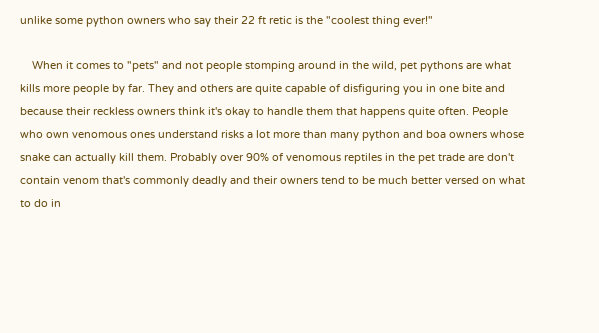unlike some python owners who say their 22 ft retic is the "coolest thing ever!"

    When it comes to "pets" and not people stomping around in the wild, pet pythons are what kills more people by far. They and others are quite capable of disfiguring you in one bite and because their reckless owners think it's okay to handle them that happens quite often. People who own venomous ones understand risks a lot more than many python and boa owners whose snake can actually kill them. Probably over 90% of venomous reptiles in the pet trade are don't contain venom that's commonly deadly and their owners tend to be much better versed on what to do in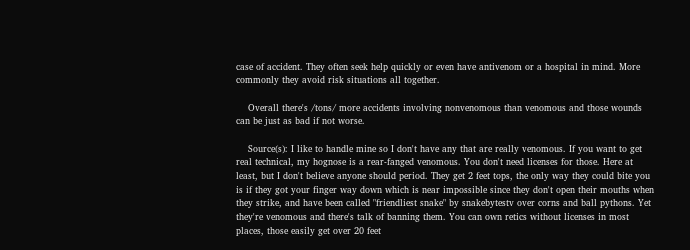case of accident. They often seek help quickly or even have antivenom or a hospital in mind. More commonly they avoid risk situations all together.

    Overall there's /tons/ more accidents involving nonvenomous than venomous and those wounds can be just as bad if not worse.

    Source(s): I like to handle mine so I don't have any that are really venomous. If you want to get real technical, my hognose is a rear-fanged venomous. You don't need licenses for those. Here at least, but I don't believe anyone should period. They get 2 feet tops, the only way they could bite you is if they got your finger way down which is near impossible since they don't open their mouths when they strike, and have been called "friendliest snake" by snakebytestv over corns and ball pythons. Yet they're venomous and there's talk of banning them. You can own retics without licenses in most places, those easily get over 20 feet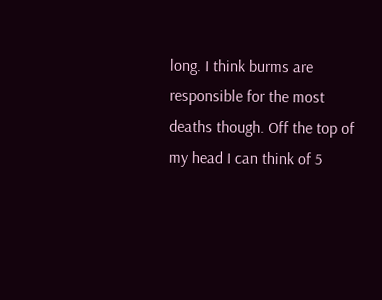long. I think burms are responsible for the most deaths though. Off the top of my head I can think of 5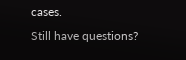cases.
Still have questions?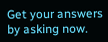Get your answers by asking now.